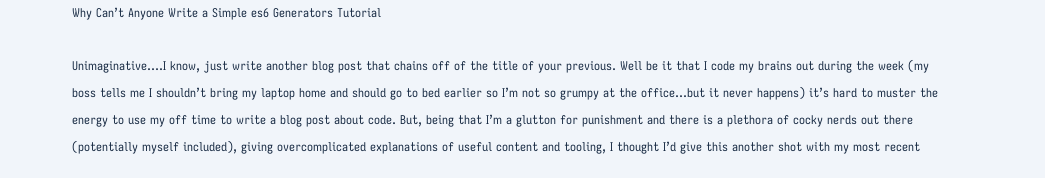Why Can’t Anyone Write a Simple es6 Generators Tutorial

Unimaginative….I know, just write another blog post that chains off of the title of your previous. Well be it that I code my brains out during the week (my boss tells me I shouldn’t bring my laptop home and should go to bed earlier so I’m not so grumpy at the office…but it never happens) it’s hard to muster the energy to use my off time to write a blog post about code. But, being that I’m a glutton for punishment and there is a plethora of cocky nerds out there (potentially myself included), giving overcomplicated explanations of useful content and tooling, I thought I’d give this another shot with my most recent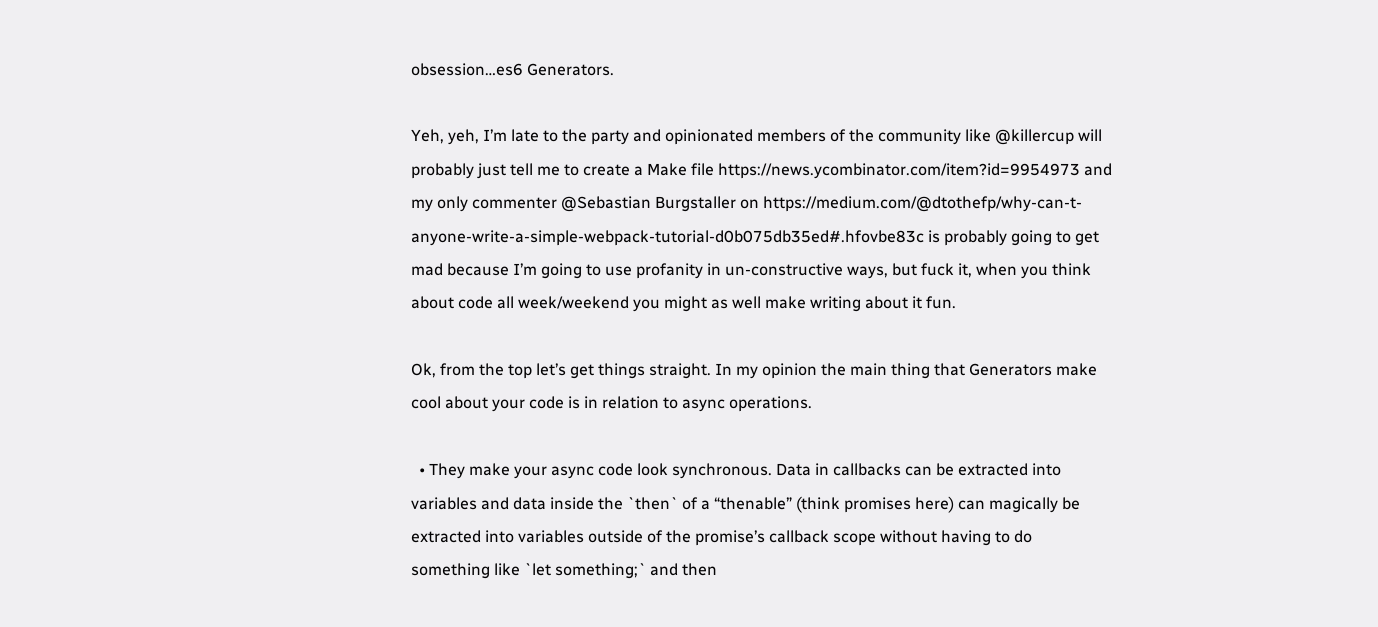obsession…es6 Generators.

Yeh, yeh, I’m late to the party and opinionated members of the community like @killercup will probably just tell me to create a Make file https://news.ycombinator.com/item?id=9954973 and my only commenter @Sebastian Burgstaller on https://medium.com/@dtothefp/why-can-t-anyone-write-a-simple-webpack-tutorial-d0b075db35ed#.hfovbe83c is probably going to get mad because I’m going to use profanity in un-constructive ways, but fuck it, when you think about code all week/weekend you might as well make writing about it fun.

Ok, from the top let’s get things straight. In my opinion the main thing that Generators make cool about your code is in relation to async operations.

  • They make your async code look synchronous. Data in callbacks can be extracted into variables and data inside the `then` of a “thenable” (think promises here) can magically be extracted into variables outside of the promise’s callback scope without having to do something like `let something;` and then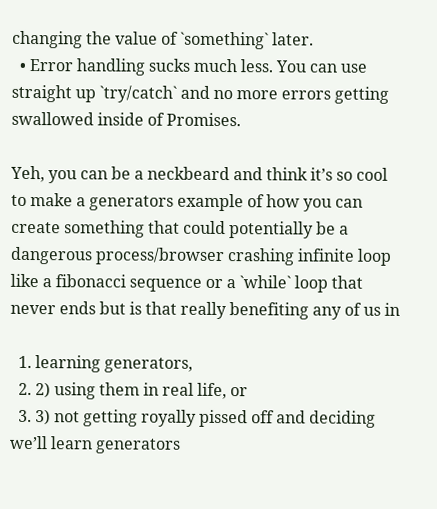changing the value of `something` later.
  • Error handling sucks much less. You can use straight up `try/catch` and no more errors getting swallowed inside of Promises.

Yeh, you can be a neckbeard and think it’s so cool to make a generators example of how you can create something that could potentially be a dangerous process/browser crashing infinite loop like a fibonacci sequence or a `while` loop that never ends but is that really benefiting any of us in

  1. learning generators,
  2. 2) using them in real life, or
  3. 3) not getting royally pissed off and deciding we’ll learn generators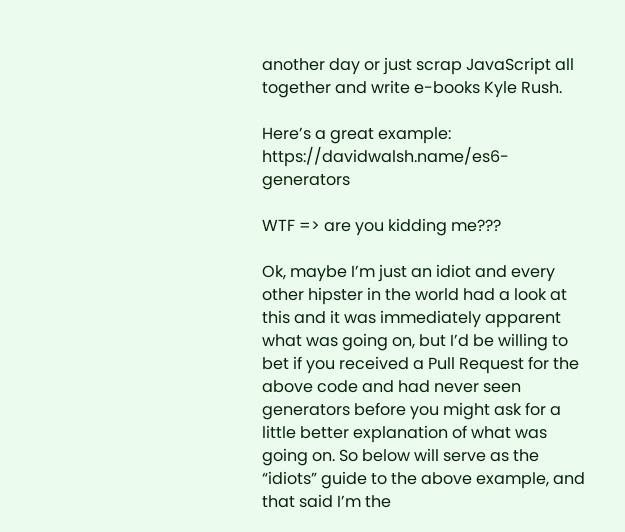another day or just scrap JavaScript all together and write e-books Kyle Rush.

Here’s a great example: https://davidwalsh.name/es6-generators

WTF => are you kidding me???

Ok, maybe I’m just an idiot and every other hipster in the world had a look at this and it was immediately apparent what was going on, but I’d be willing to bet if you received a Pull Request for the above code and had never seen generators before you might ask for a little better explanation of what was going on. So below will serve as the “idiots” guide to the above example, and that said I’m the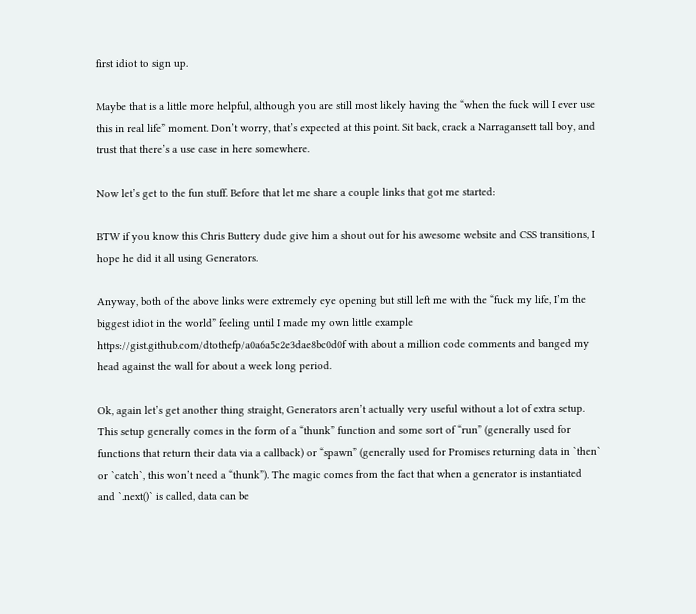first idiot to sign up.

Maybe that is a little more helpful, although you are still most likely having the “when the fuck will I ever use this in real life” moment. Don’t worry, that’s expected at this point. Sit back, crack a Narragansett tall boy, and trust that there’s a use case in here somewhere.

Now let’s get to the fun stuff. Before that let me share a couple links that got me started:

BTW if you know this Chris Buttery dude give him a shout out for his awesome website and CSS transitions, I hope he did it all using Generators.

Anyway, both of the above links were extremely eye opening but still left me with the “fuck my life, I’m the biggest idiot in the world” feeling until I made my own little example https://gist.github.com/dtothefp/a0a6a5c2e3dae8bc0d0f with about a million code comments and banged my head against the wall for about a week long period.

Ok, again let’s get another thing straight, Generators aren’t actually very useful without a lot of extra setup. This setup generally comes in the form of a “thunk” function and some sort of “run” (generally used for functions that return their data via a callback) or “spawn” (generally used for Promises returning data in `then` or `catch`, this won’t need a “thunk”). The magic comes from the fact that when a generator is instantiated and `.next()` is called, data can be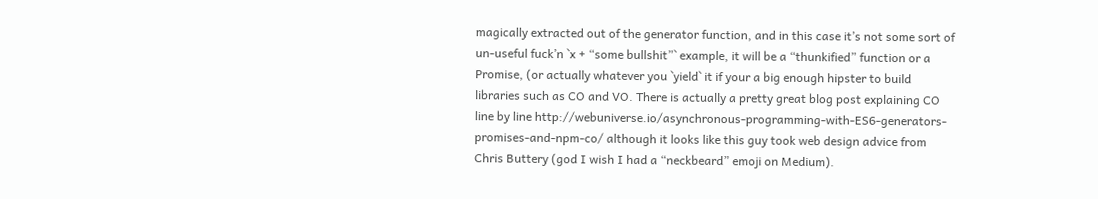magically extracted out of the generator function, and in this case it’s not some sort of un-useful fuck’n `x + “some bullshit”` example, it will be a “thunkified” function or a Promise, (or actually whatever you `yield` it if your a big enough hipster to build libraries such as CO and VO. There is actually a pretty great blog post explaining CO line by line http://webuniverse.io/asynchronous-programming-with-ES6-generators-promises-and-npm-co/ although it looks like this guy took web design advice from Chris Buttery (god I wish I had a “neckbeard” emoji on Medium).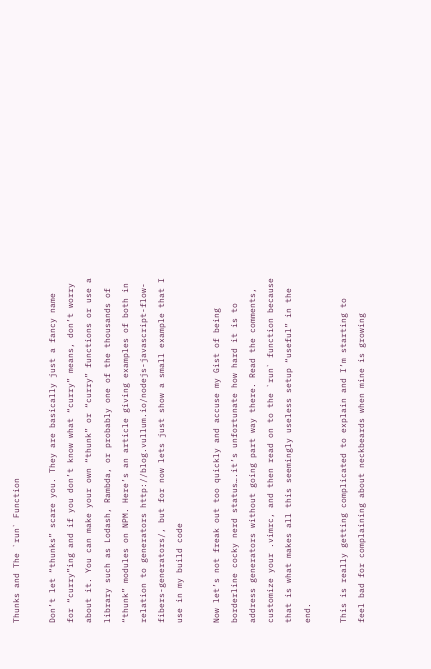Thunks and The `run` Function

Don’t let “thunks” scare you. They are basically just a fancy name for “curry”ing and if you don’t know what “curry” means, don’t worry about it. You can make your own “thunk” or “curry” functions or use a library such as Lodash, Rambda, or probably one of the thousands of “thunk” modules on NPM. Here’s an article giving examples of both in relation to generators http://blog.vullum.io/nodejs-javascript-flow-fibers-generators/, but for now lets just show a small example that I use in my build code

Now let’s not freak out too quickly and accuse my Gist of being borderline cocky nerd status….it’s unfortunate how hard it is to address generators without going part way there. Read the comments, customize your .vimrc, and then read on to the `run` function because that is what makes all this seemingly useless setup “useful” in the end.

This is really getting complicated to explain and I’m starting to feel bad for complaining about neckbeards when mine is growing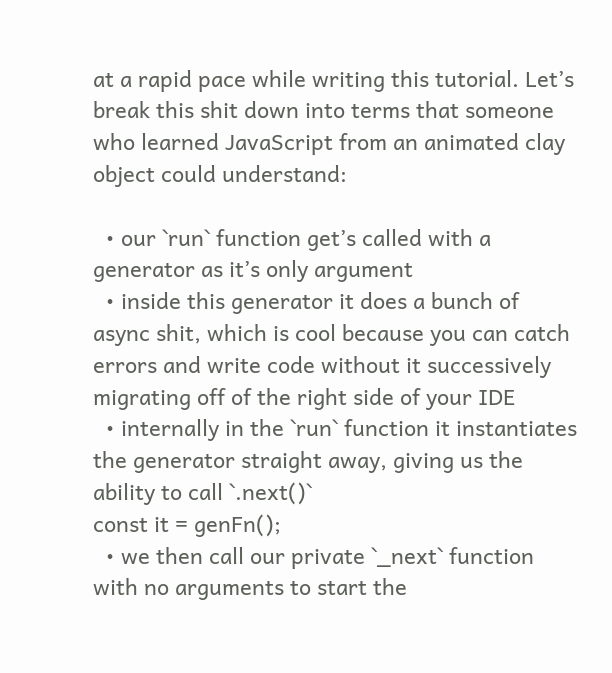at a rapid pace while writing this tutorial. Let’s break this shit down into terms that someone who learned JavaScript from an animated clay object could understand:

  • our `run` function get’s called with a generator as it’s only argument
  • inside this generator it does a bunch of async shit, which is cool because you can catch errors and write code without it successively migrating off of the right side of your IDE
  • internally in the `run` function it instantiates the generator straight away, giving us the ability to call `.next()`
const it = genFn();
  • we then call our private `_next` function with no arguments to start the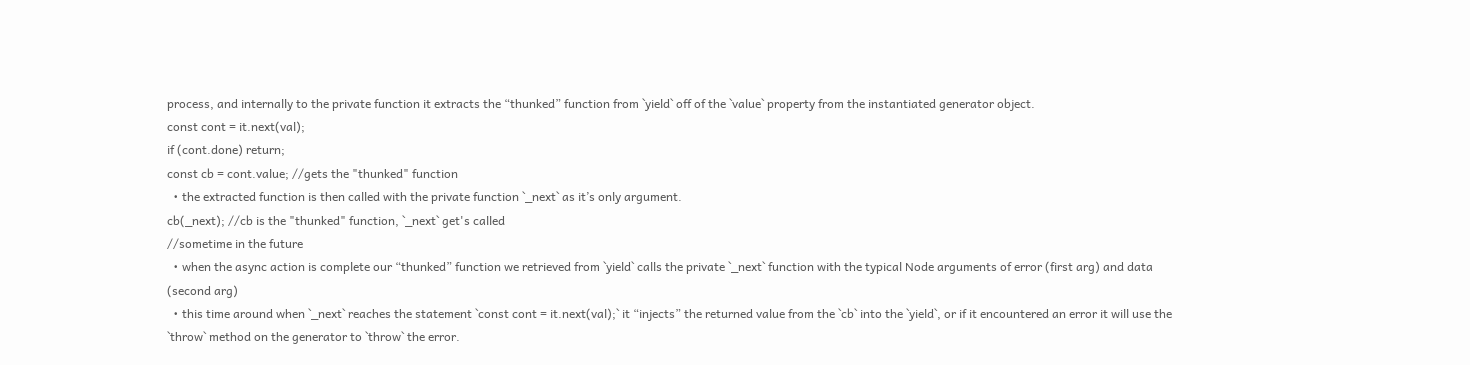process, and internally to the private function it extracts the “thunked” function from `yield` off of the `value` property from the instantiated generator object.
const cont = it.next(val);
if (cont.done) return;
const cb = cont.value; //gets the "thunked" function
  • the extracted function is then called with the private function `_next` as it’s only argument.
cb(_next); //cb is the "thunked" function, `_next` get's called
//sometime in the future
  • when the async action is complete our “thunked” function we retrieved from `yield` calls the private `_next` function with the typical Node arguments of error (first arg) and data (second arg)
  • this time around when `_next` reaches the statement `const cont = it.next(val);` it “injects” the returned value from the `cb` into the `yield`, or if it encountered an error it will use the `throw` method on the generator to `throw` the error.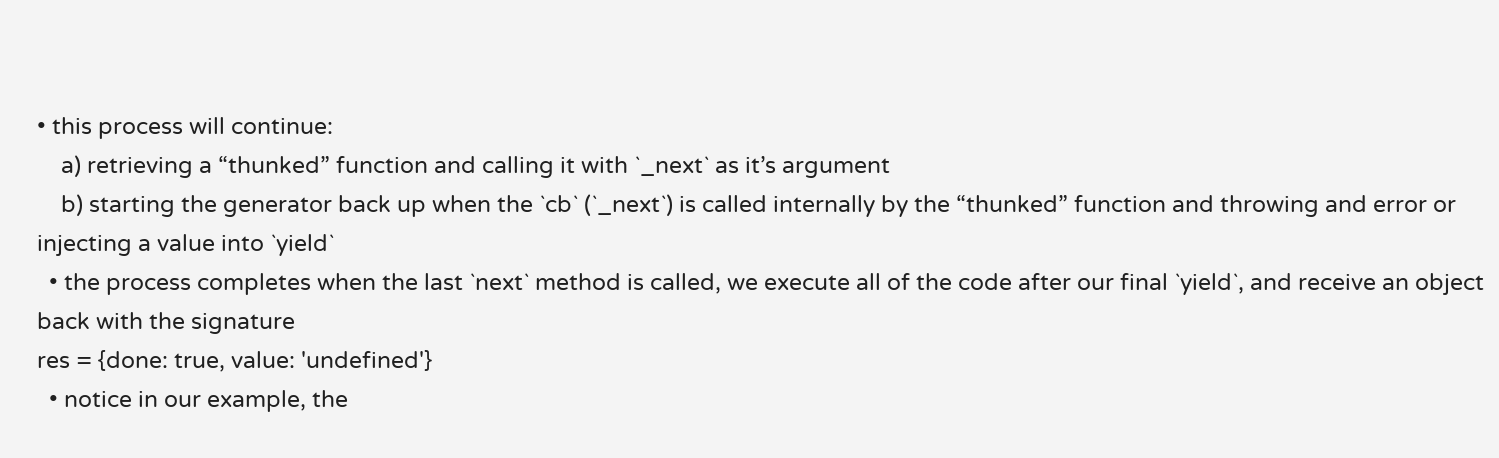• this process will continue:
    a) retrieving a “thunked” function and calling it with `_next` as it’s argument
    b) starting the generator back up when the `cb` (`_next`) is called internally by the “thunked” function and throwing and error or injecting a value into `yield`
  • the process completes when the last `next` method is called, we execute all of the code after our final `yield`, and receive an object back with the signature
res = {done: true, value: 'undefined'}
  • notice in our example, the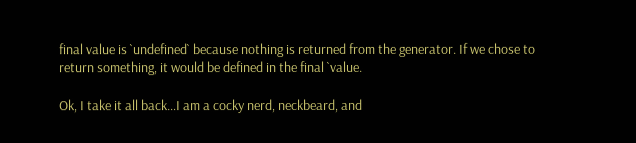final value is `undefined` because nothing is returned from the generator. If we chose to return something, it would be defined in the final `value.

Ok, I take it all back…I am a cocky nerd, neckbeard, and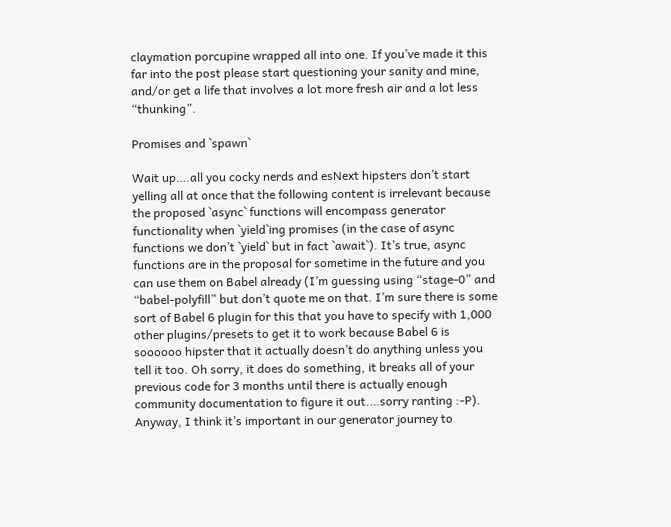claymation porcupine wrapped all into one. If you’ve made it this far into the post please start questioning your sanity and mine, and/or get a life that involves a lot more fresh air and a lot less “thunking”.

Promises and `spawn`

Wait up….all you cocky nerds and esNext hipsters don’t start yelling all at once that the following content is irrelevant because the proposed `async` functions will encompass generator functionality when `yield`ing promises (in the case of async functions we don’t `yield` but in fact `await`). It’s true, async functions are in the proposal for sometime in the future and you can use them on Babel already (I’m guessing using “stage-0” and “babel-polyfill” but don’t quote me on that. I’m sure there is some sort of Babel 6 plugin for this that you have to specify with 1,000 other plugins/presets to get it to work because Babel 6 is soooooo hipster that it actually doesn’t do anything unless you tell it too. Oh sorry, it does do something, it breaks all of your previous code for 3 months until there is actually enough community documentation to figure it out.…sorry ranting :-P). Anyway, I think it’s important in our generator journey to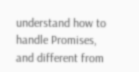understand how to handle Promises, and different from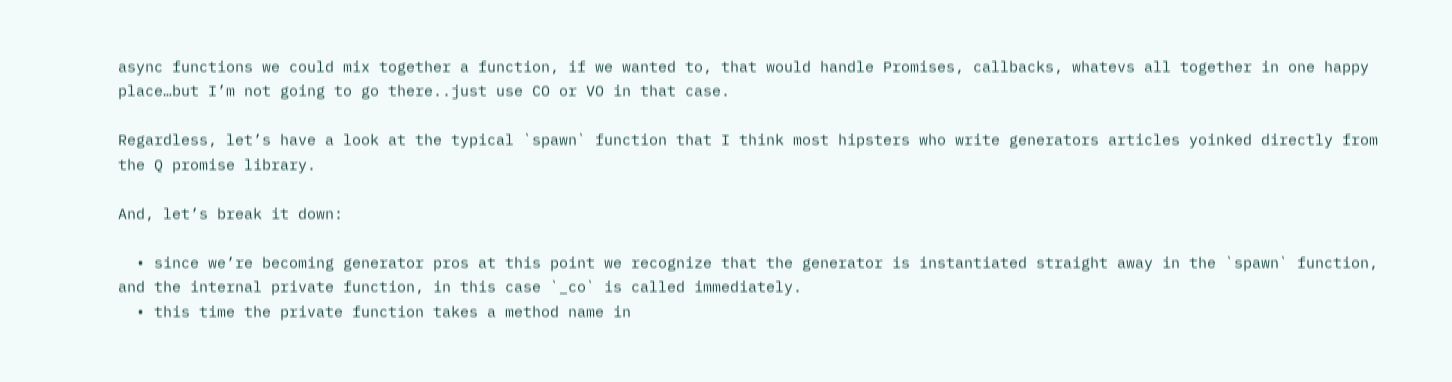async functions we could mix together a function, if we wanted to, that would handle Promises, callbacks, whatevs all together in one happy place…but I’m not going to go there..just use CO or VO in that case.

Regardless, let’s have a look at the typical `spawn` function that I think most hipsters who write generators articles yoinked directly from the Q promise library.

And, let’s break it down:

  • since we’re becoming generator pros at this point we recognize that the generator is instantiated straight away in the `spawn` function, and the internal private function, in this case `_co` is called immediately.
  • this time the private function takes a method name in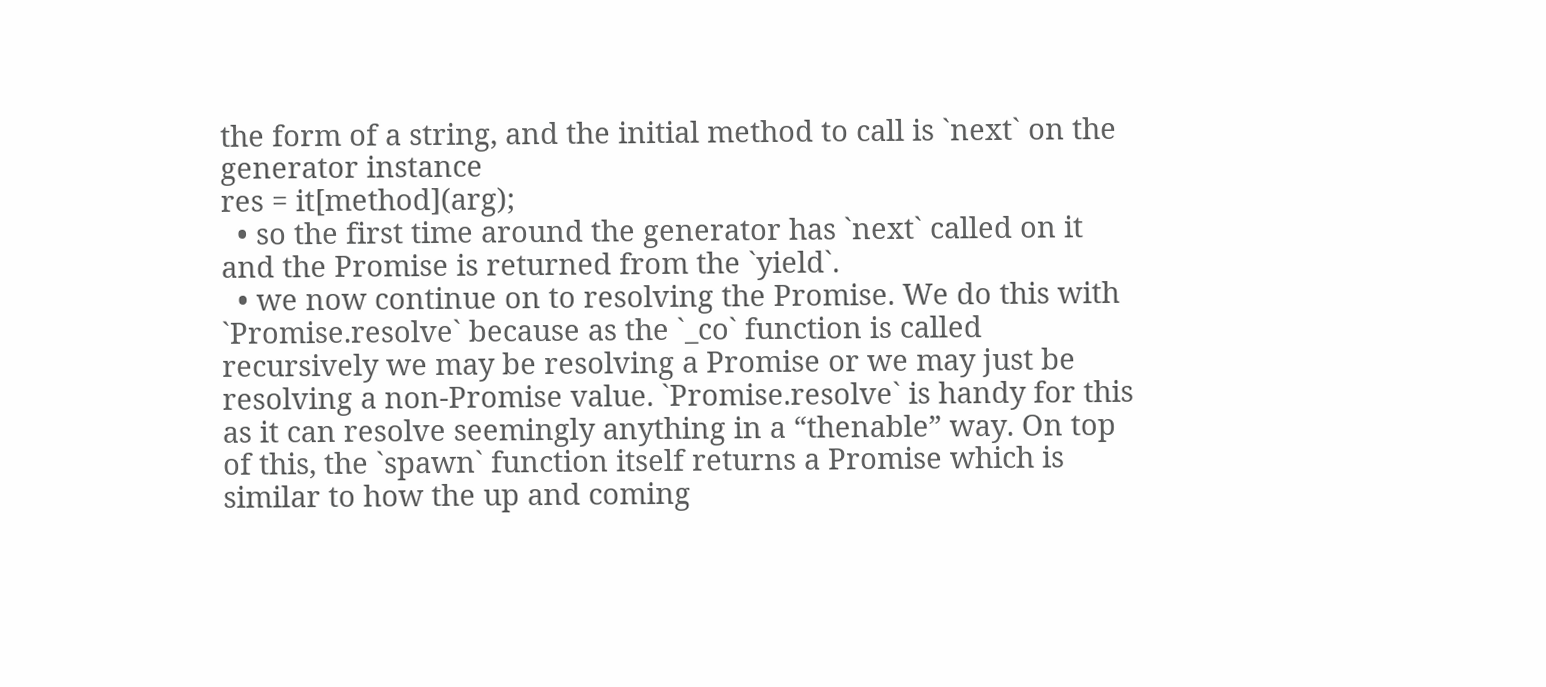the form of a string, and the initial method to call is `next` on the generator instance
res = it[method](arg);
  • so the first time around the generator has `next` called on it and the Promise is returned from the `yield`.
  • we now continue on to resolving the Promise. We do this with `Promise.resolve` because as the `_co` function is called recursively we may be resolving a Promise or we may just be resolving a non-Promise value. `Promise.resolve` is handy for this as it can resolve seemingly anything in a “thenable” way. On top of this, the `spawn` function itself returns a Promise which is similar to how the up and coming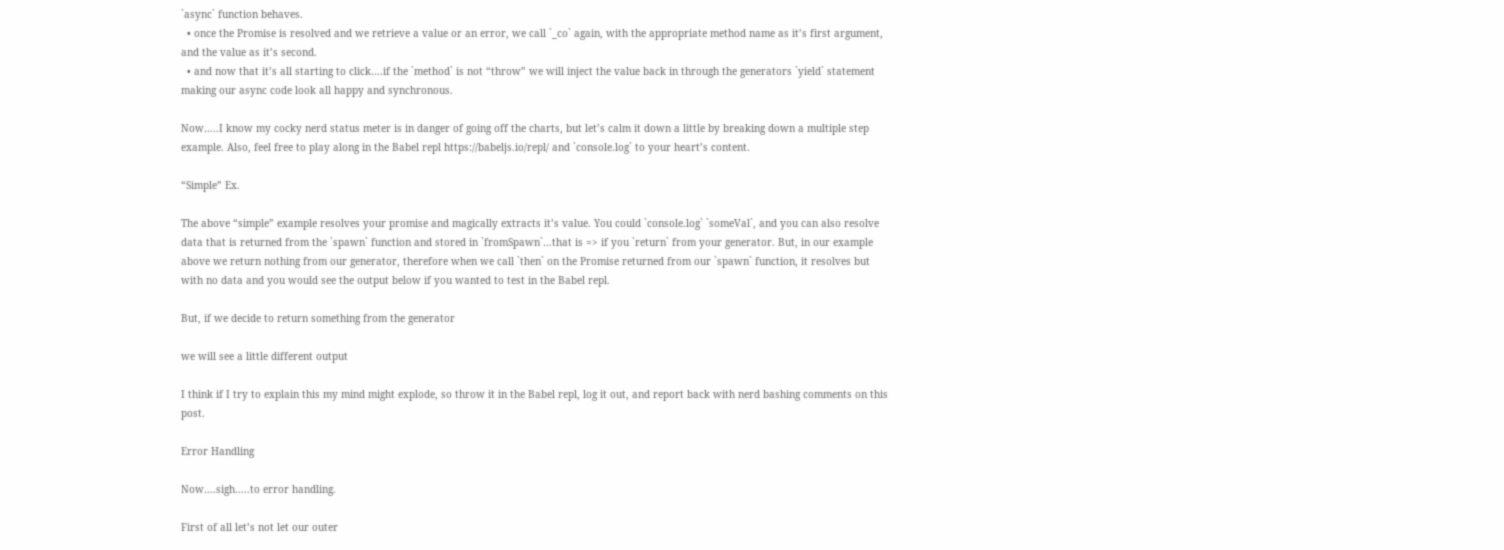`async` function behaves.
  • once the Promise is resolved and we retrieve a value or an error, we call `_co` again, with the appropriate method name as it’s first argument, and the value as it’s second.
  • and now that it’s all starting to click….if the `method` is not “throw” we will inject the value back in through the generators `yield` statement making our async code look all happy and synchronous.

Now…..I know my cocky nerd status meter is in danger of going off the charts, but let’s calm it down a little by breaking down a multiple step example. Also, feel free to play along in the Babel repl https://babeljs.io/repl/ and `console.log` to your heart’s content.

“Simple” Ex.

The above “simple” example resolves your promise and magically extracts it’s value. You could `console.log` `someVal`, and you can also resolve data that is returned from the `spawn` function and stored in `fromSpawn`…that is => if you `return` from your generator. But, in our example above we return nothing from our generator, therefore when we call `then` on the Promise returned from our `spawn` function, it resolves but with no data and you would see the output below if you wanted to test in the Babel repl.

But, if we decide to return something from the generator

we will see a little different output

I think if I try to explain this my mind might explode, so throw it in the Babel repl, log it out, and report back with nerd bashing comments on this post.

Error Handling

Now….sigh…..to error handling.

First of all let’s not let our outer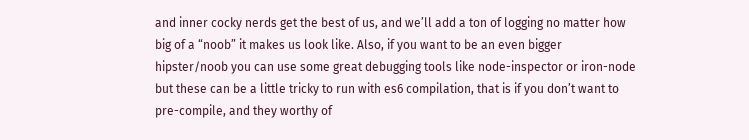and inner cocky nerds get the best of us, and we’ll add a ton of logging no matter how big of a “noob” it makes us look like. Also, if you want to be an even bigger hipster/noob you can use some great debugging tools like node-inspector or iron-node but these can be a little tricky to run with es6 compilation, that is if you don’t want to pre-compile, and they worthy of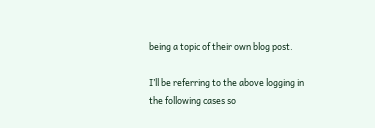being a topic of their own blog post.

I’ll be referring to the above logging in the following cases so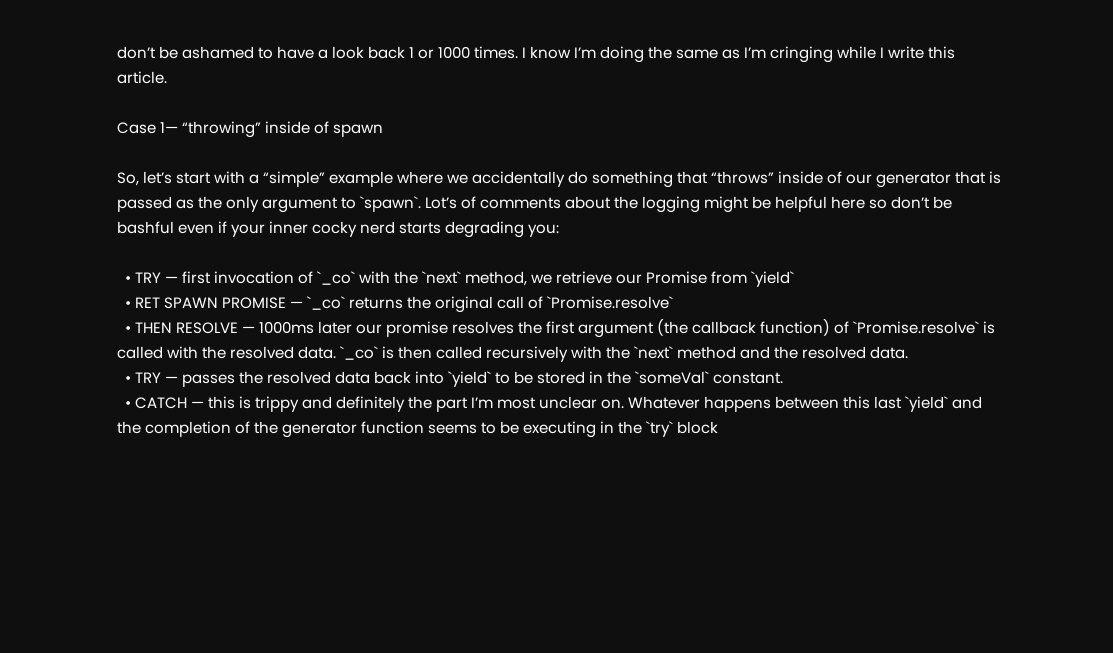don’t be ashamed to have a look back 1 or 1000 times. I know I’m doing the same as I’m cringing while I write this article.

Case 1— “throwing” inside of spawn

So, let’s start with a “simple” example where we accidentally do something that “throws” inside of our generator that is passed as the only argument to `spawn`. Lot’s of comments about the logging might be helpful here so don’t be bashful even if your inner cocky nerd starts degrading you:

  • TRY — first invocation of `_co` with the `next` method, we retrieve our Promise from `yield`
  • RET SPAWN PROMISE — `_co` returns the original call of `Promise.resolve`
  • THEN RESOLVE — 1000ms later our promise resolves the first argument (the callback function) of `Promise.resolve` is called with the resolved data. `_co` is then called recursively with the `next` method and the resolved data.
  • TRY — passes the resolved data back into `yield` to be stored in the `someVal` constant.
  • CATCH — this is trippy and definitely the part I’m most unclear on. Whatever happens between this last `yield` and the completion of the generator function seems to be executing in the `try` block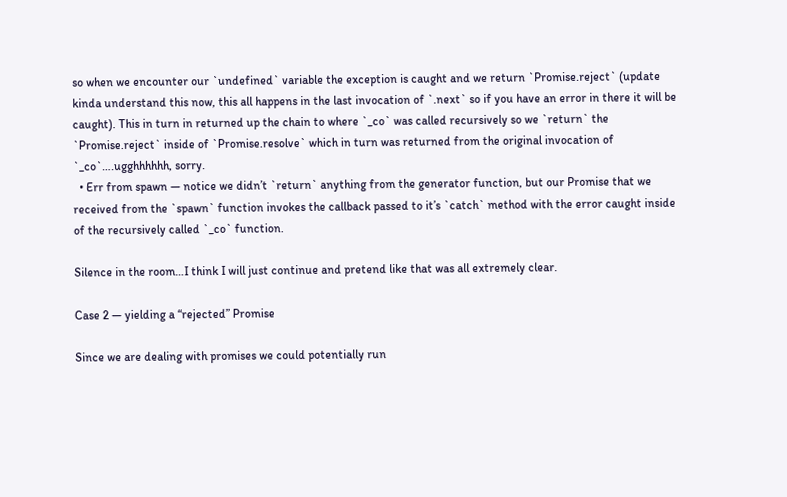so when we encounter our `undefined` variable the exception is caught and we return `Promise.reject` (update kinda understand this now, this all happens in the last invocation of `.next` so if you have an error in there it will be caught). This in turn in returned up the chain to where `_co` was called recursively so we `return` the `Promise.reject` inside of `Promise.resolve` which in turn was returned from the original invocation of `_co`….ugghhhhhh, sorry.
  • Err from spawn — notice we didn’t `return` anything from the generator function, but our Promise that we received from the `spawn` function invokes the callback passed to it’s `catch` method with the error caught inside of the recursively called `_co` function.

Silence in the room…I think I will just continue and pretend like that was all extremely clear.

Case 2 — yielding a “rejected” Promise

Since we are dealing with promises we could potentially run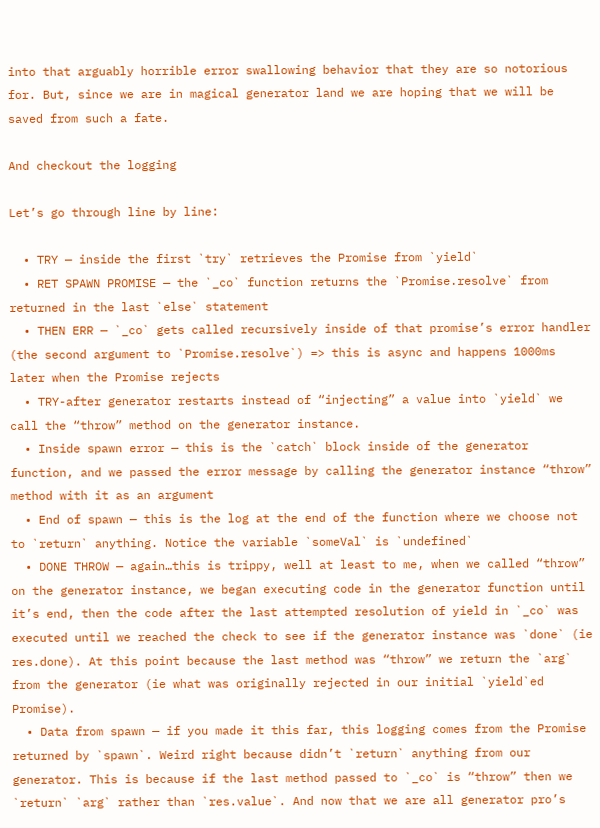into that arguably horrible error swallowing behavior that they are so notorious for. But, since we are in magical generator land we are hoping that we will be saved from such a fate.

And checkout the logging

Let’s go through line by line:

  • TRY — inside the first `try` retrieves the Promise from `yield`
  • RET SPAWN PROMISE — the `_co` function returns the `Promise.resolve` from returned in the last `else` statement
  • THEN ERR — `_co` gets called recursively inside of that promise’s error handler (the second argument to `Promise.resolve`) => this is async and happens 1000ms later when the Promise rejects
  • TRY-after generator restarts instead of “injecting” a value into `yield` we call the “throw” method on the generator instance.
  • Inside spawn error — this is the `catch` block inside of the generator function, and we passed the error message by calling the generator instance “throw” method with it as an argument
  • End of spawn — this is the log at the end of the function where we choose not to `return` anything. Notice the variable `someVal` is `undefined`
  • DONE THROW — again…this is trippy, well at least to me, when we called “throw” on the generator instance, we began executing code in the generator function until it’s end, then the code after the last attempted resolution of yield in `_co` was executed until we reached the check to see if the generator instance was `done` (ie res.done). At this point because the last method was “throw” we return the `arg` from the generator (ie what was originally rejected in our initial `yield`ed Promise).
  • Data from spawn — if you made it this far, this logging comes from the Promise returned by `spawn`. Weird right because didn’t `return` anything from our generator. This is because if the last method passed to `_co` is “throw” then we `return` `arg` rather than `res.value`. And now that we are all generator pro’s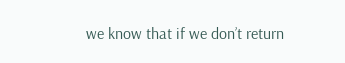we know that if we don’t return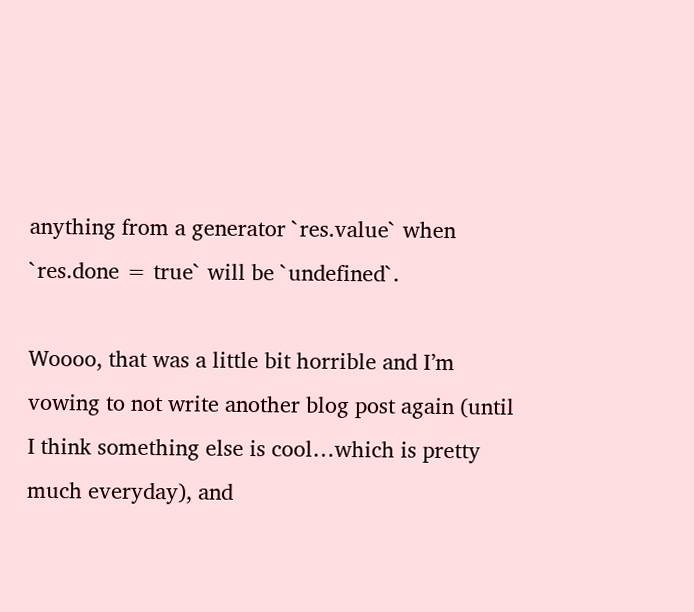anything from a generator `res.value` when `res.done = true` will be `undefined`.

Woooo, that was a little bit horrible and I’m vowing to not write another blog post again (until I think something else is cool…which is pretty much everyday), and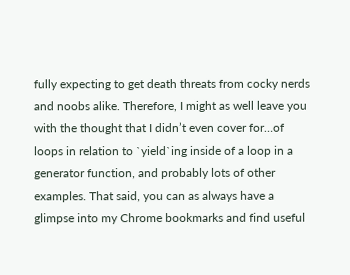fully expecting to get death threats from cocky nerds and noobs alike. Therefore, I might as well leave you with the thought that I didn’t even cover for…of loops in relation to `yield`ing inside of a loop in a generator function, and probably lots of other examples. That said, you can as always have a glimpse into my Chrome bookmarks and find useful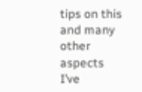tips on this and many other aspects I’ve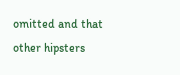omitted and that other hipsters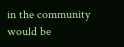in the community would be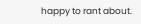happy to rant about.